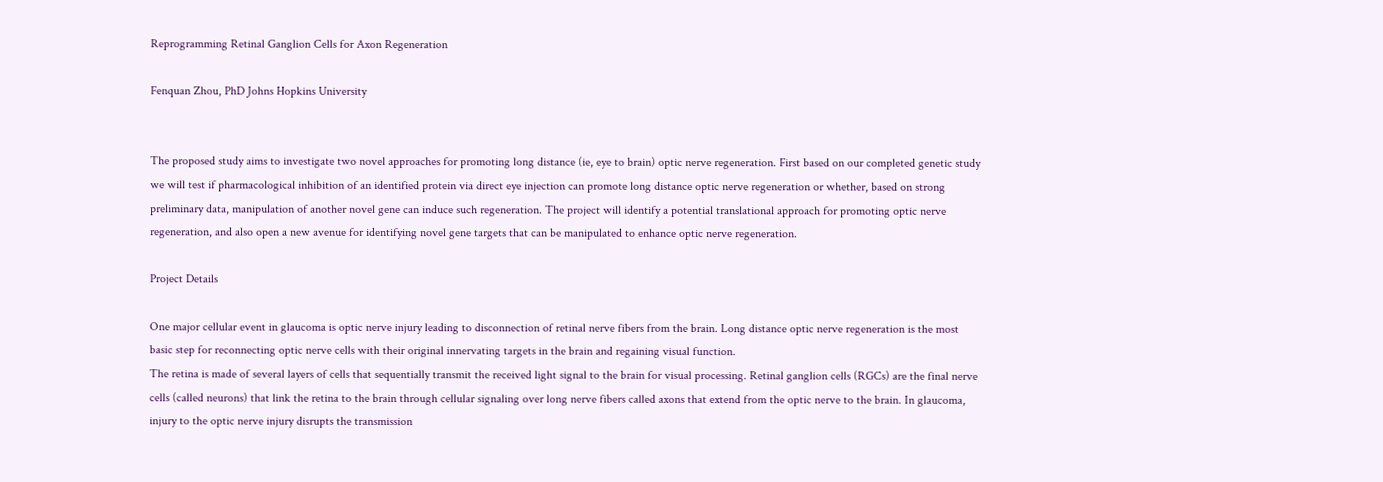Reprogramming Retinal Ganglion Cells for Axon Regeneration

Fenquan Zhou, PhD Johns Hopkins University


The proposed study aims to investigate two novel approaches for promoting long distance (ie, eye to brain) optic nerve regeneration. First based on our completed genetic study we will test if pharmacological inhibition of an identified protein via direct eye injection can promote long distance optic nerve regeneration or whether, based on strong preliminary data, manipulation of another novel gene can induce such regeneration. The project will identify a potential translational approach for promoting optic nerve regeneration, and also open a new avenue for identifying novel gene targets that can be manipulated to enhance optic nerve regeneration.

Project Details

One major cellular event in glaucoma is optic nerve injury leading to disconnection of retinal nerve fibers from the brain. Long distance optic nerve regeneration is the most basic step for reconnecting optic nerve cells with their original innervating targets in the brain and regaining visual function.
The retina is made of several layers of cells that sequentially transmit the received light signal to the brain for visual processing. Retinal ganglion cells (RGCs) are the final nerve cells (called neurons) that link the retina to the brain through cellular signaling over long nerve fibers called axons that extend from the optic nerve to the brain. In glaucoma, injury to the optic nerve injury disrupts the transmission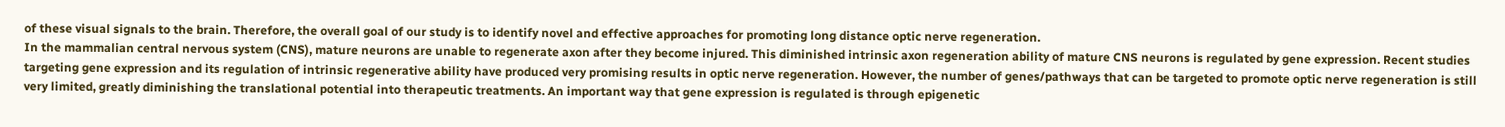of these visual signals to the brain. Therefore, the overall goal of our study is to identify novel and effective approaches for promoting long distance optic nerve regeneration.
In the mammalian central nervous system (CNS), mature neurons are unable to regenerate axon after they become injured. This diminished intrinsic axon regeneration ability of mature CNS neurons is regulated by gene expression. Recent studies targeting gene expression and its regulation of intrinsic regenerative ability have produced very promising results in optic nerve regeneration. However, the number of genes/pathways that can be targeted to promote optic nerve regeneration is still very limited, greatly diminishing the translational potential into therapeutic treatments. An important way that gene expression is regulated is through epigenetic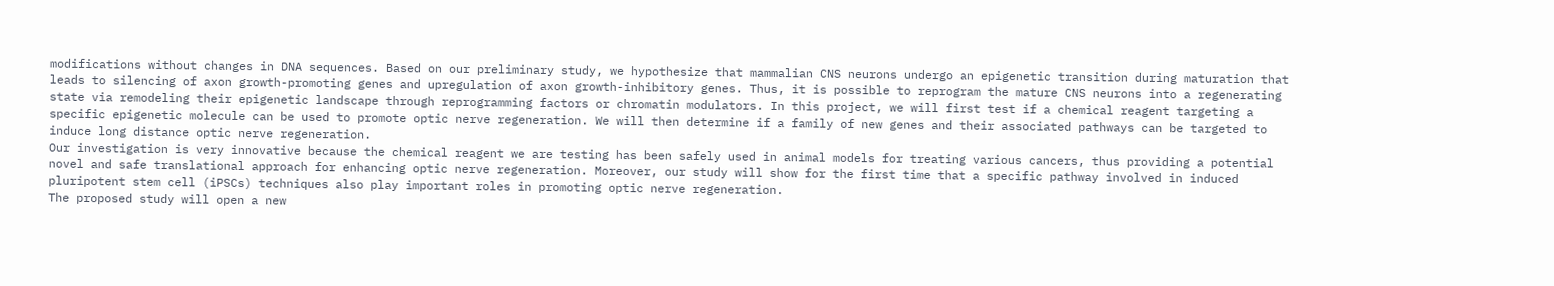modifications without changes in DNA sequences. Based on our preliminary study, we hypothesize that mammalian CNS neurons undergo an epigenetic transition during maturation that leads to silencing of axon growth-promoting genes and upregulation of axon growth-inhibitory genes. Thus, it is possible to reprogram the mature CNS neurons into a regenerating state via remodeling their epigenetic landscape through reprogramming factors or chromatin modulators. In this project, we will first test if a chemical reagent targeting a specific epigenetic molecule can be used to promote optic nerve regeneration. We will then determine if a family of new genes and their associated pathways can be targeted to induce long distance optic nerve regeneration.
Our investigation is very innovative because the chemical reagent we are testing has been safely used in animal models for treating various cancers, thus providing a potential novel and safe translational approach for enhancing optic nerve regeneration. Moreover, our study will show for the first time that a specific pathway involved in induced pluripotent stem cell (iPSCs) techniques also play important roles in promoting optic nerve regeneration.
The proposed study will open a new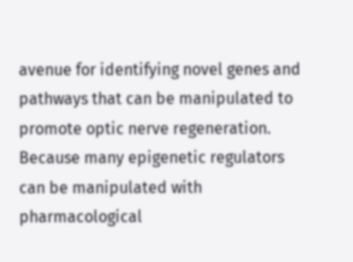avenue for identifying novel genes and pathways that can be manipulated to promote optic nerve regeneration. Because many epigenetic regulators can be manipulated with pharmacological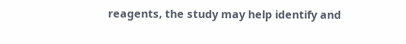reagents, the study may help identify and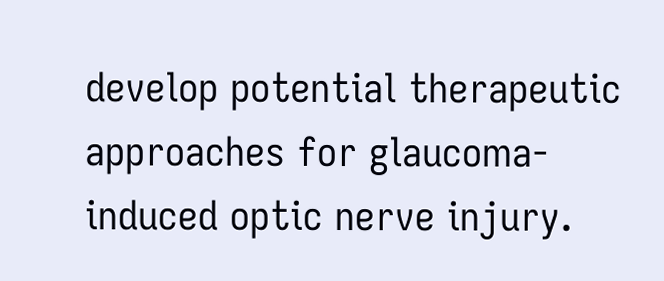develop potential therapeutic approaches for glaucoma-induced optic nerve injury.